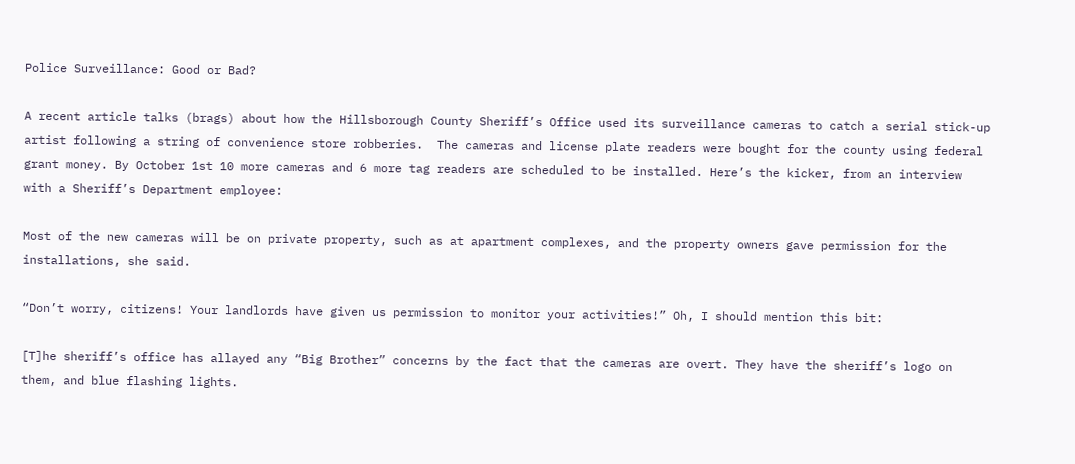Police Surveillance: Good or Bad?

A recent article talks (brags) about how the Hillsborough County Sheriff’s Office used its surveillance cameras to catch a serial stick-up artist following a string of convenience store robberies.  The cameras and license plate readers were bought for the county using federal grant money. By October 1st 10 more cameras and 6 more tag readers are scheduled to be installed. Here’s the kicker, from an interview with a Sheriff’s Department employee:

Most of the new cameras will be on private property, such as at apartment complexes, and the property owners gave permission for the installations, she said.

“Don’t worry, citizens! Your landlords have given us permission to monitor your activities!” Oh, I should mention this bit:

[T]he sheriff’s office has allayed any “Big Brother” concerns by the fact that the cameras are overt. They have the sheriff’s logo on them, and blue flashing lights.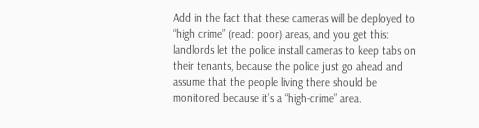Add in the fact that these cameras will be deployed to “high crime” (read: poor) areas, and you get this: landlords let the police install cameras to keep tabs on their tenants, because the police just go ahead and assume that the people living there should be monitored because it’s a “high-crime” area.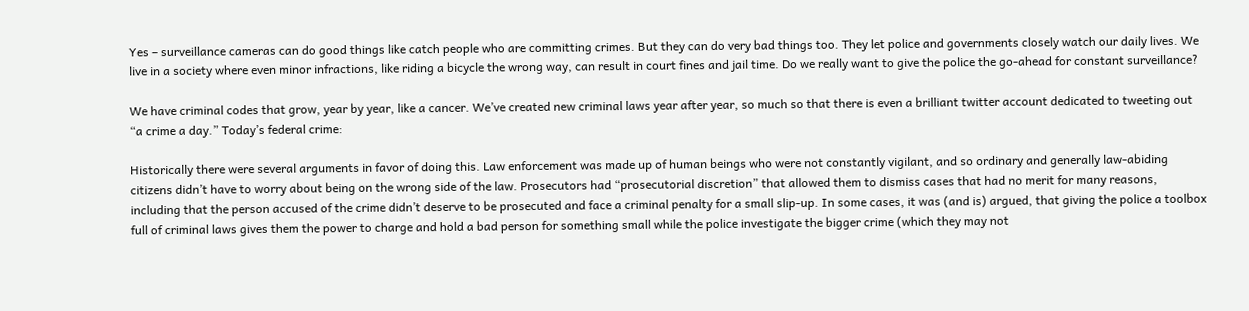Yes – surveillance cameras can do good things like catch people who are committing crimes. But they can do very bad things too. They let police and governments closely watch our daily lives. We live in a society where even minor infractions, like riding a bicycle the wrong way, can result in court fines and jail time. Do we really want to give the police the go-ahead for constant surveillance?

We have criminal codes that grow, year by year, like a cancer. We’ve created new criminal laws year after year, so much so that there is even a brilliant twitter account dedicated to tweeting out “a crime a day.” Today’s federal crime:

Historically there were several arguments in favor of doing this. Law enforcement was made up of human beings who were not constantly vigilant, and so ordinary and generally law-abiding citizens didn’t have to worry about being on the wrong side of the law. Prosecutors had “prosecutorial discretion” that allowed them to dismiss cases that had no merit for many reasons, including that the person accused of the crime didn’t deserve to be prosecuted and face a criminal penalty for a small slip-up. In some cases, it was (and is) argued, that giving the police a toolbox full of criminal laws gives them the power to charge and hold a bad person for something small while the police investigate the bigger crime (which they may not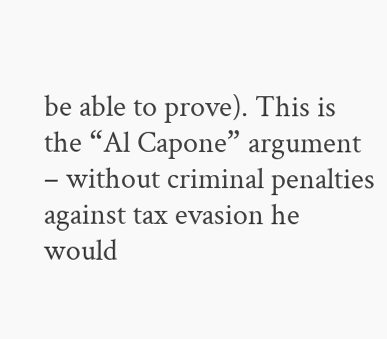be able to prove). This is the “Al Capone” argument – without criminal penalties against tax evasion he would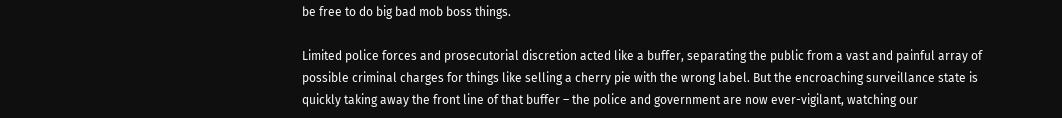be free to do big bad mob boss things.

Limited police forces and prosecutorial discretion acted like a buffer, separating the public from a vast and painful array of possible criminal charges for things like selling a cherry pie with the wrong label. But the encroaching surveillance state is quickly taking away the front line of that buffer – the police and government are now ever-vigilant, watching our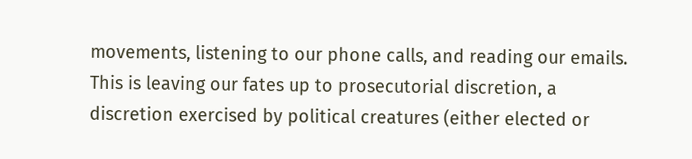movements, listening to our phone calls, and reading our emails. This is leaving our fates up to prosecutorial discretion, a discretion exercised by political creatures (either elected or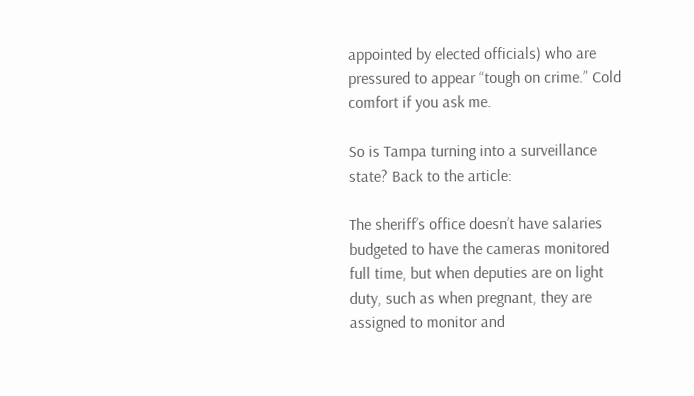appointed by elected officials) who are pressured to appear “tough on crime.” Cold comfort if you ask me.

So is Tampa turning into a surveillance state? Back to the article:

The sheriff’s office doesn’t have salaries budgeted to have the cameras monitored full time, but when deputies are on light duty, such as when pregnant, they are assigned to monitor and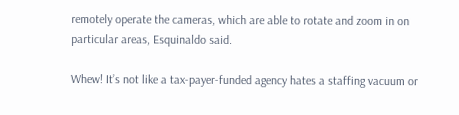remotely operate the cameras, which are able to rotate and zoom in on particular areas, Esquinaldo said.

Whew! It’s not like a tax-payer-funded agency hates a staffing vacuum or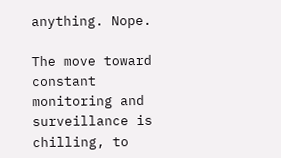anything. Nope.

The move toward constant monitoring and surveillance is chilling, to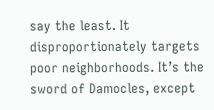say the least. It disproportionately targets poor neighborhoods. It’s the sword of Damocles, except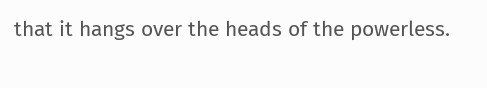that it hangs over the heads of the powerless.